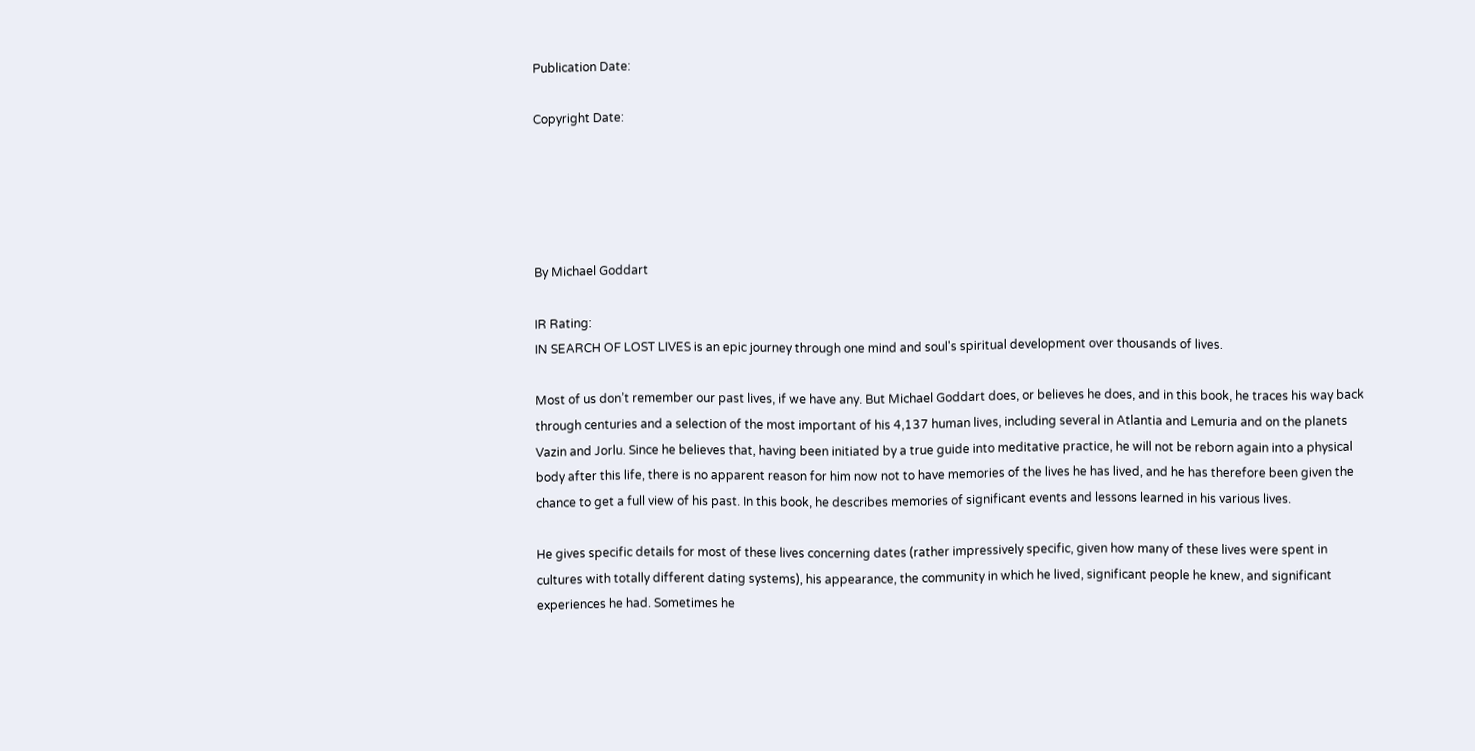Publication Date:

Copyright Date:





By Michael Goddart

IR Rating:
IN SEARCH OF LOST LIVES is an epic journey through one mind and soul's spiritual development over thousands of lives.

Most of us don’t remember our past lives, if we have any. But Michael Goddart does, or believes he does, and in this book, he traces his way back through centuries and a selection of the most important of his 4,137 human lives, including several in Atlantia and Lemuria and on the planets Vazin and Jorlu. Since he believes that, having been initiated by a true guide into meditative practice, he will not be reborn again into a physical body after this life, there is no apparent reason for him now not to have memories of the lives he has lived, and he has therefore been given the chance to get a full view of his past. In this book, he describes memories of significant events and lessons learned in his various lives.

He gives specific details for most of these lives concerning dates (rather impressively specific, given how many of these lives were spent in cultures with totally different dating systems), his appearance, the community in which he lived, significant people he knew, and significant experiences he had. Sometimes he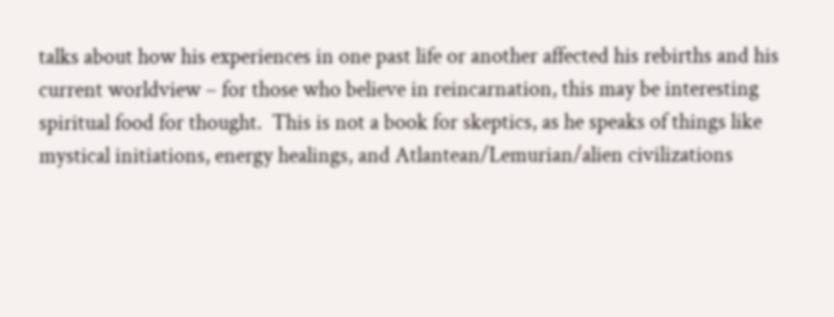talks about how his experiences in one past life or another affected his rebirths and his current worldview – for those who believe in reincarnation, this may be interesting spiritual food for thought.  This is not a book for skeptics, as he speaks of things like mystical initiations, energy healings, and Atlantean/Lemurian/alien civilizations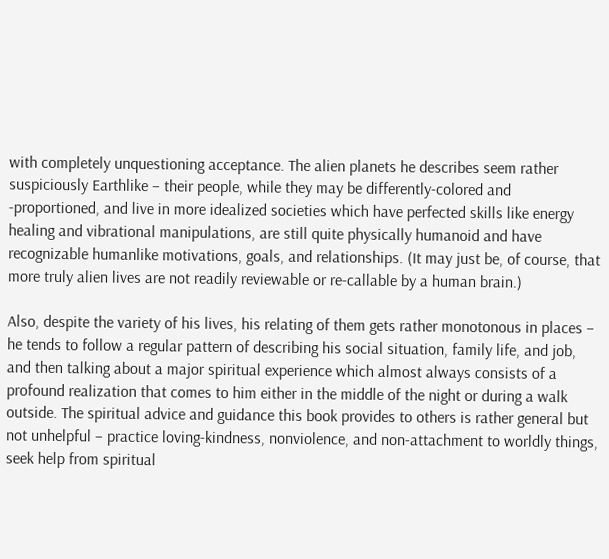with completely unquestioning acceptance. The alien planets he describes seem rather suspiciously Earthlike – their people, while they may be differently-colored and -proportioned, and live in more idealized societies which have perfected skills like energy healing and vibrational manipulations, are still quite physically humanoid and have recognizable humanlike motivations, goals, and relationships. (It may just be, of course, that more truly alien lives are not readily reviewable or re-callable by a human brain.)

Also, despite the variety of his lives, his relating of them gets rather monotonous in places – he tends to follow a regular pattern of describing his social situation, family life, and job, and then talking about a major spiritual experience which almost always consists of a profound realization that comes to him either in the middle of the night or during a walk outside. The spiritual advice and guidance this book provides to others is rather general but not unhelpful – practice loving-kindness, nonviolence, and non-attachment to worldly things, seek help from spiritual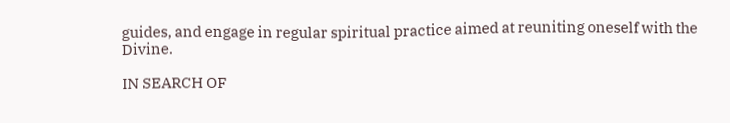guides, and engage in regular spiritual practice aimed at reuniting oneself with the Divine.

IN SEARCH OF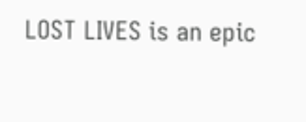LOST LIVES is an epic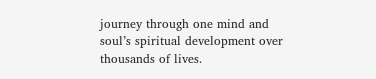journey through one mind and soul’s spiritual development over thousands of lives.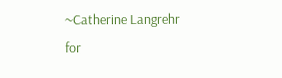~Catherine Langrehr for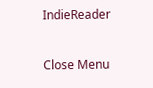IndieReader


Close Menu